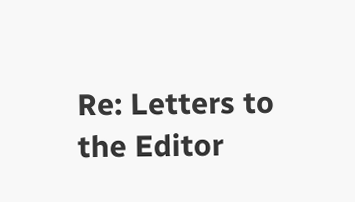Re: Letters to the Editor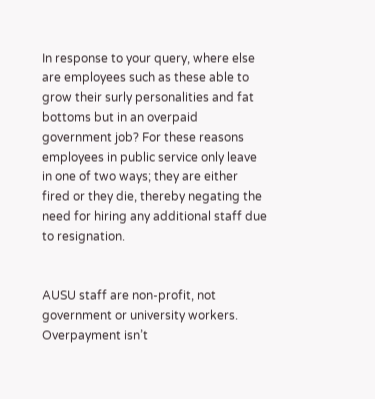In response to your query, where else are employees such as these able to grow their surly personalities and fat bottoms but in an overpaid government job? For these reasons employees in public service only leave in one of two ways; they are either fired or they die, thereby negating the need for hiring any additional staff due to resignation.


AUSU staff are non-profit, not government or university workers. Overpayment isn’t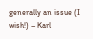generally an issue (I wish!) – Karl